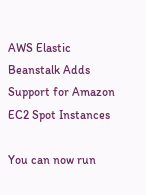AWS Elastic Beanstalk Adds Support for Amazon EC2 Spot Instances

You can now run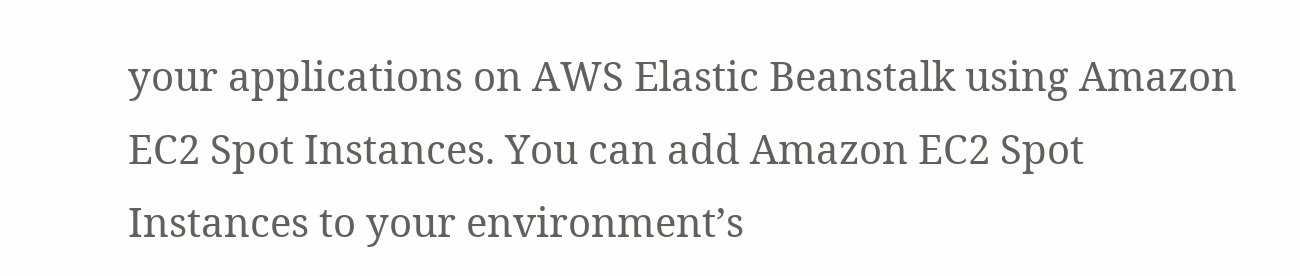your applications on AWS Elastic Beanstalk using Amazon EC2 Spot Instances. You can add Amazon EC2 Spot Instances to your environment’s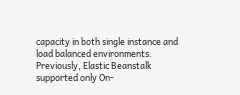capacity in both single instance and load balanced environments. Previously, Elastic Beanstalk supported only On-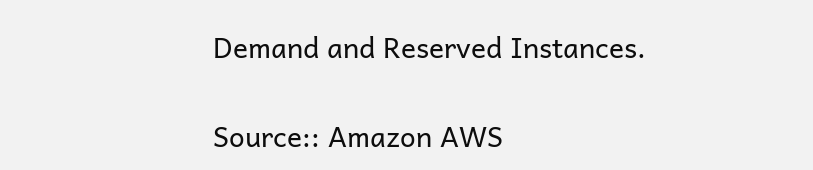Demand and Reserved Instances.

Source:: Amazon AWS